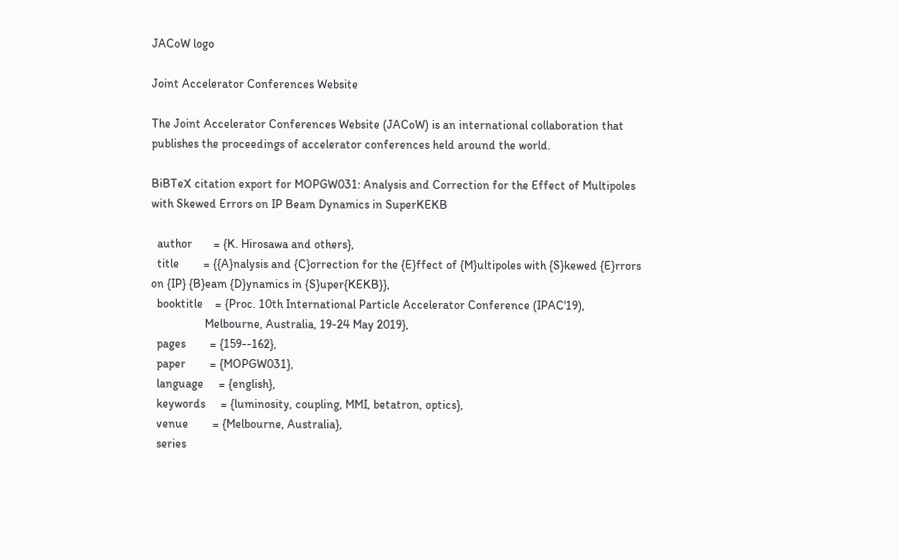JACoW logo

Joint Accelerator Conferences Website

The Joint Accelerator Conferences Website (JACoW) is an international collaboration that publishes the proceedings of accelerator conferences held around the world.

BiBTeX citation export for MOPGW031: Analysis and Correction for the Effect of Multipoles with Skewed Errors on IP Beam Dynamics in SuperKEKB

  author       = {K. Hirosawa and others},
  title        = {{A}nalysis and {C}orrection for the {E}ffect of {M}ultipoles with {S}kewed {E}rrors  on {IP} {B}eam {D}ynamics in {S}uper{KEKB}},
  booktitle    = {Proc. 10th International Particle Accelerator Conference (IPAC'19),
                  Melbourne, Australia, 19-24 May 2019},
  pages        = {159--162},
  paper        = {MOPGW031},
  language     = {english},
  keywords     = {luminosity, coupling, MMI, betatron, optics},
  venue        = {Melbourne, Australia},
  series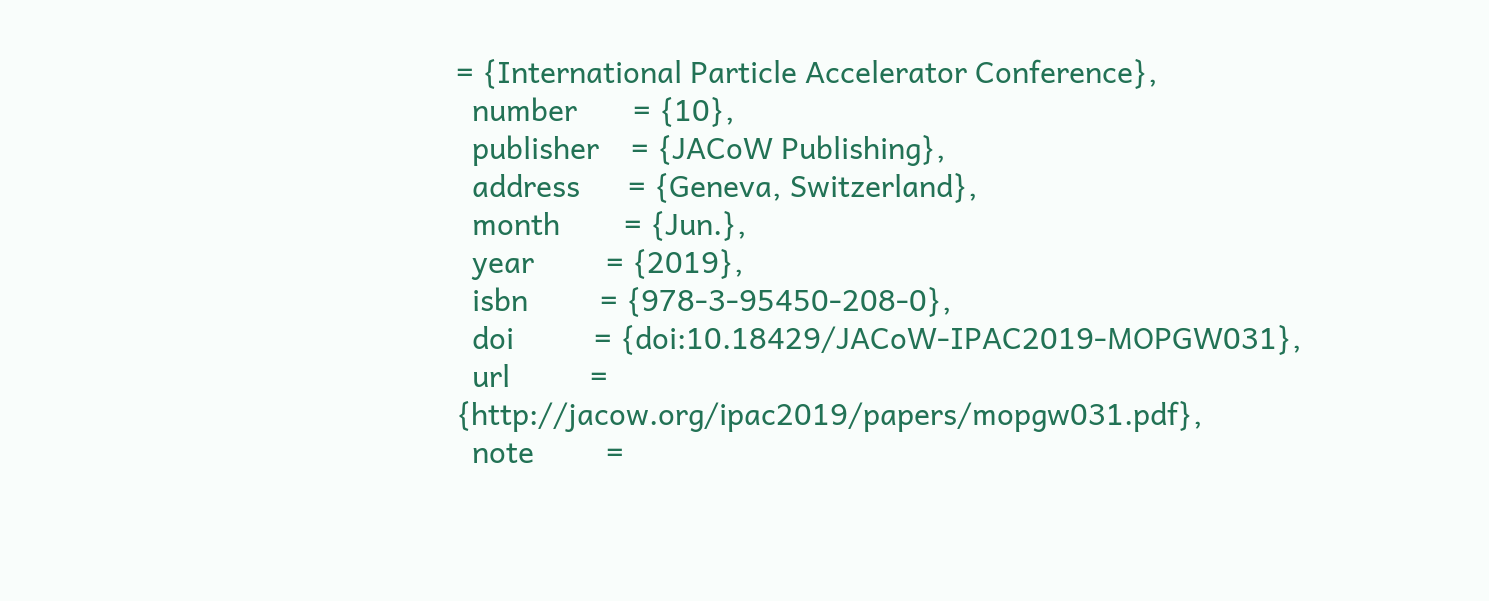= {International Particle Accelerator Conference},
  number       = {10},
  publisher    = {JACoW Publishing},
  address      = {Geneva, Switzerland},
  month        = {Jun.},
  year         = {2019},
  isbn         = {978-3-95450-208-0},
  doi          = {doi:10.18429/JACoW-IPAC2019-MOPGW031},
  url          = {http://jacow.org/ipac2019/papers/mopgw031.pdf},
  note         =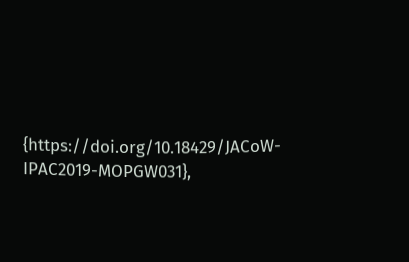{https://doi.org/10.18429/JACoW-IPAC2019-MOPGW031},